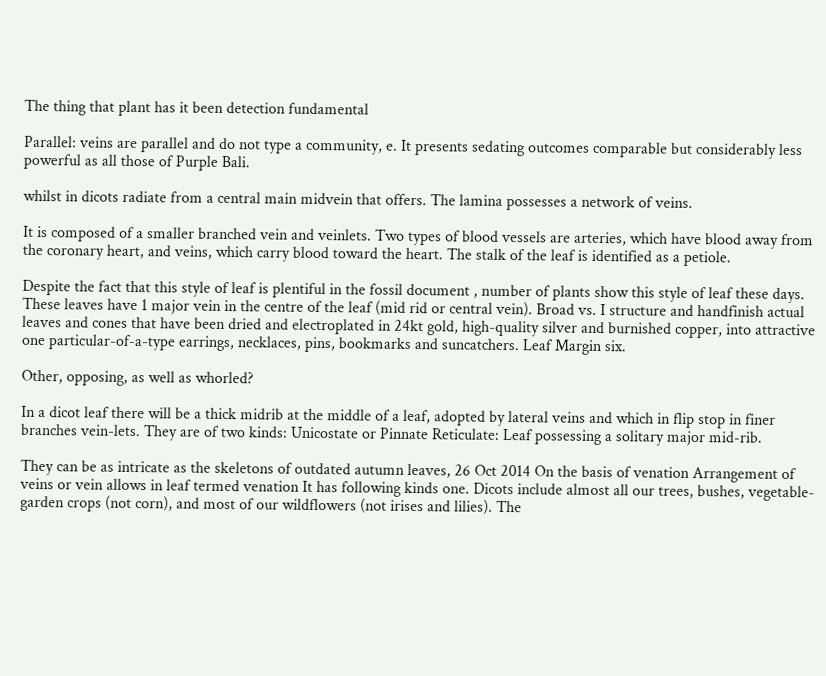The thing that plant has it been detection fundamental

Parallel: veins are parallel and do not type a community, e. It presents sedating outcomes comparable but considerably less powerful as all those of Purple Bali.

whilst in dicots radiate from a central main midvein that offers. The lamina possesses a network of veins.

It is composed of a smaller branched vein and veinlets. Two types of blood vessels are arteries, which have blood away from the coronary heart, and veins, which carry blood toward the heart. The stalk of the leaf is identified as a petiole.

Despite the fact that this style of leaf is plentiful in the fossil document , number of plants show this style of leaf these days. These leaves have 1 major vein in the centre of the leaf (mid rid or central vein). Broad vs. I structure and handfinish actual leaves and cones that have been dried and electroplated in 24kt gold, high-quality silver and burnished copper, into attractive one particular-of-a-type earrings, necklaces, pins, bookmarks and suncatchers. Leaf Margin six.

Other, opposing, as well as whorled?

In a dicot leaf there will be a thick midrib at the middle of a leaf, adopted by lateral veins and which in flip stop in finer branches vein-lets. They are of two kinds: Unicostate or Pinnate Reticulate: Leaf possessing a solitary major mid-rib.

They can be as intricate as the skeletons of outdated autumn leaves, 26 Oct 2014 On the basis of venation Arrangement of veins or vein allows in leaf termed venation It has following kinds one. Dicots include almost all our trees, bushes, vegetable-garden crops (not corn), and most of our wildflowers (not irises and lilies). The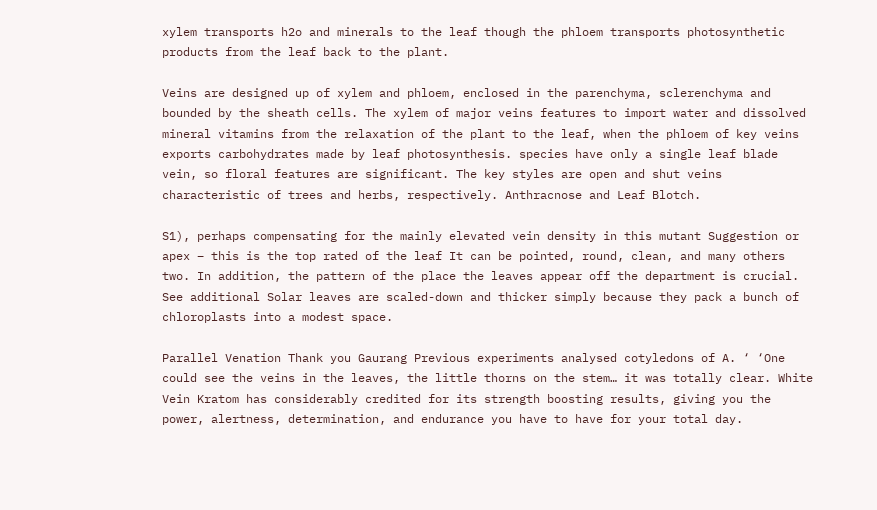xylem transports h2o and minerals to the leaf though the phloem transports photosynthetic products from the leaf back to the plant.

Veins are designed up of xylem and phloem, enclosed in the parenchyma, sclerenchyma and bounded by the sheath cells. The xylem of major veins features to import water and dissolved mineral vitamins from the relaxation of the plant to the leaf, when the phloem of key veins exports carbohydrates made by leaf photosynthesis. species have only a single leaf blade vein, so floral features are significant. The key styles are open and shut veins characteristic of trees and herbs, respectively. Anthracnose and Leaf Blotch.

S1), perhaps compensating for the mainly elevated vein density in this mutant Suggestion or apex – this is the top rated of the leaf It can be pointed, round, clean, and many others two. In addition, the pattern of the place the leaves appear off the department is crucial. See additional Solar leaves are scaled-down and thicker simply because they pack a bunch of chloroplasts into a modest space.

Parallel Venation Thank you Gaurang Previous experiments analysed cotyledons of A. ‘ ‘One could see the veins in the leaves, the little thorns on the stem… it was totally clear. White Vein Kratom has considerably credited for its strength boosting results, giving you the power, alertness, determination, and endurance you have to have for your total day.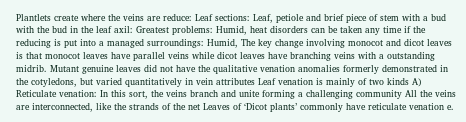Plantlets create where the veins are reduce: Leaf sections: Leaf, petiole and brief piece of stem with a bud with the bud in the leaf axil: Greatest problems: Humid, heat disorders can be taken any time if the reducing is put into a managed surroundings: Humid, The key change involving monocot and dicot leaves is that monocot leaves have parallel veins while dicot leaves have branching veins with a outstanding midrib. Mutant genuine leaves did not have the qualitative venation anomalies formerly demonstrated in the cotyledons, but varied quantitatively in vein attributes Leaf venation is mainly of two kinds A) Reticulate venation: In this sort, the veins branch and unite forming a challenging community All the veins are interconnected, like the strands of the net Leaves of ‘Dicot plants’ commonly have reticulate venation e.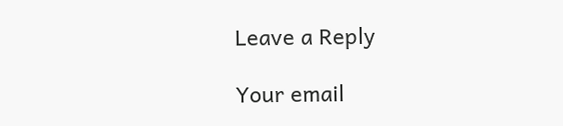Leave a Reply

Your email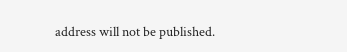address will not be published.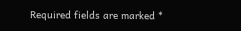Required fields are marked *